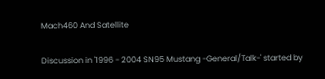Mach460 And Satellite

Discussion in '1996 - 2004 SN95 Mustang -General/Talk-' started by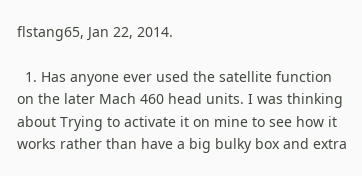flstang65, Jan 22, 2014.

  1. Has anyone ever used the satellite function on the later Mach 460 head units. I was thinking about Trying to activate it on mine to see how it works rather than have a big bulky box and extra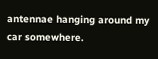antennae hanging around my car somewhere.